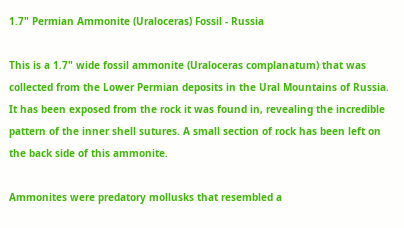1.7" Permian Ammonite (Uraloceras) Fossil - Russia

This is a 1.7" wide fossil ammonite (Uraloceras complanatum) that was collected from the Lower Permian deposits in the Ural Mountains of Russia. It has been exposed from the rock it was found in, revealing the incredible pattern of the inner shell sutures. A small section of rock has been left on the back side of this ammonite.

Ammonites were predatory mollusks that resembled a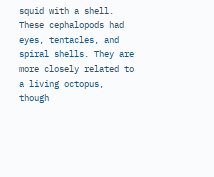squid with a shell. These cephalopods had eyes, tentacles, and spiral shells. They are more closely related to a living octopus, though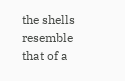the shells resemble that of a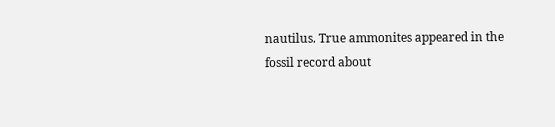nautilus. True ammonites appeared in the fossil record about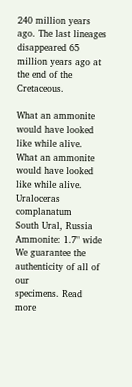240 million years ago. The last lineages disappeared 65 million years ago at the end of the Cretaceous.

What an ammonite would have looked like while alive.
What an ammonite would have looked like while alive.
Uraloceras complanatum
South Ural, Russia
Ammonite: 1.7" wide
We guarantee the authenticity of all of our
specimens. Read more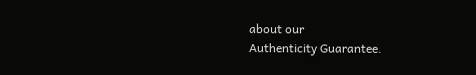about our
Authenticity Guarantee.